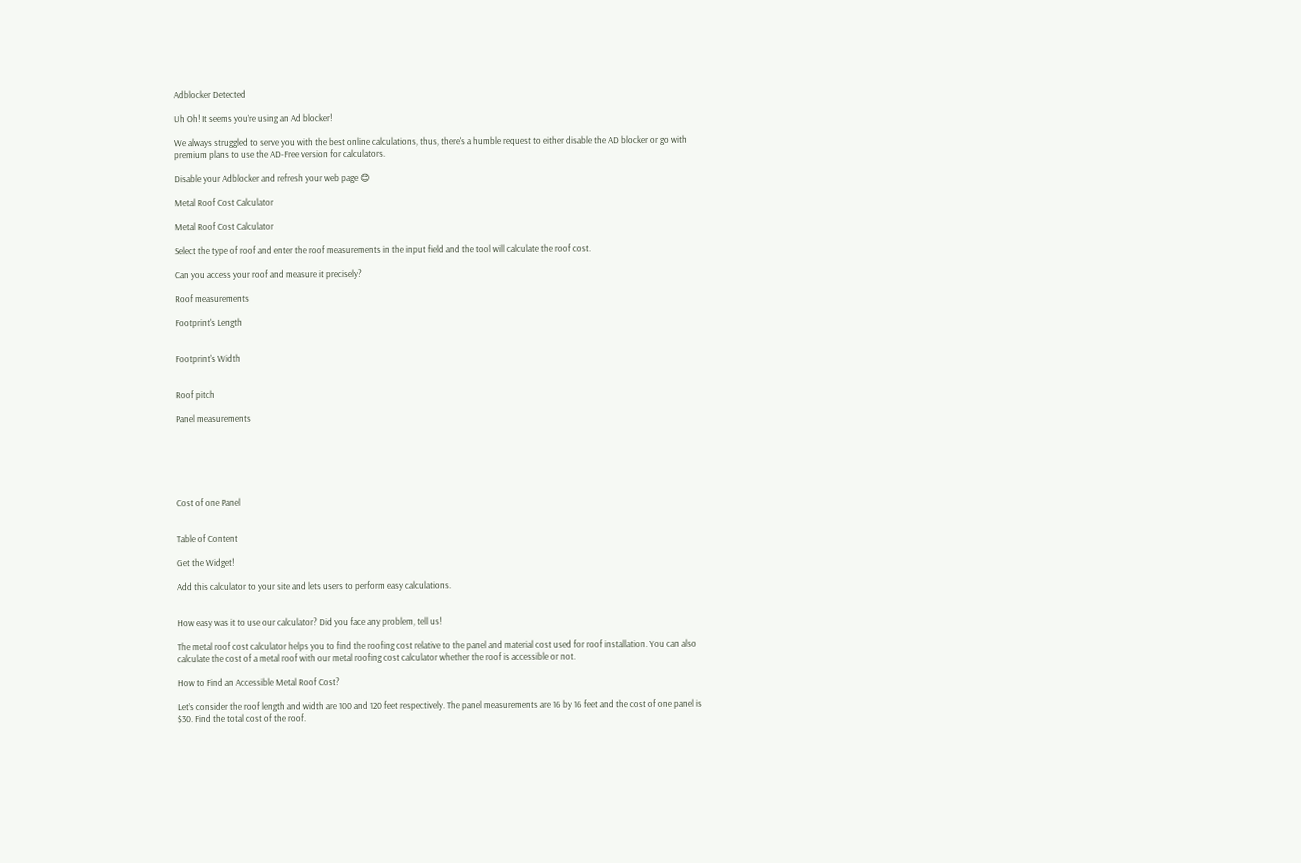Adblocker Detected

Uh Oh! It seems you’re using an Ad blocker!

We always struggled to serve you with the best online calculations, thus, there's a humble request to either disable the AD blocker or go with premium plans to use the AD-Free version for calculators.

Disable your Adblocker and refresh your web page 😊

Metal Roof Cost Calculator

Metal Roof Cost Calculator

Select the type of roof and enter the roof measurements in the input field and the tool will calculate the roof cost.

Can you access your roof and measure it precisely?

Roof measurements

Footprint's Length


Footprint's Width


Roof pitch

Panel measurements






Cost of one Panel


Table of Content

Get the Widget!

Add this calculator to your site and lets users to perform easy calculations.


How easy was it to use our calculator? Did you face any problem, tell us!

The metal roof cost calculator helps you to find the roofing cost relative to the panel and material cost used for roof installation. You can also calculate the cost of a metal roof with our metal roofing cost calculator whether the roof is accessible or not.

How to Find an Accessible Metal Roof Cost?

Let’s consider the roof length and width are 100 and 120 feet respectively. The panel measurements are 16 by 16 feet and the cost of one panel is $30. Find the total cost of the roof.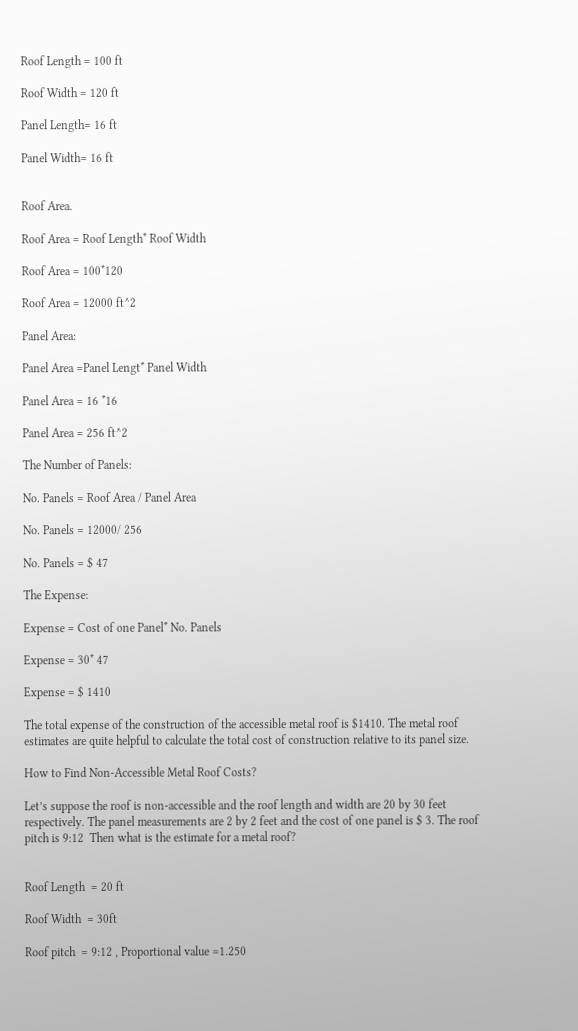Roof Length = 100 ft

Roof Width = 120 ft

Panel Length= 16 ft

Panel Width= 16 ft


Roof Area.

Roof Area = Roof Length* Roof Width

Roof Area = 100*120

Roof Area = 12000 ft^2

Panel Area:

Panel Area =Panel Lengt* Panel Width

Panel Area = 16 *16

Panel Area = 256 ft^2

The Number of Panels:

No. Panels = Roof Area / Panel Area

No. Panels = 12000/ 256

No. Panels = $ 47

The Expense:

Expense = Cost of one Panel* No. Panels

Expense = 30* 47

Expense = $ 1410

The total expense of the construction of the accessible metal roof is $1410. The metal roof estimates are quite helpful to calculate the total cost of construction relative to its panel size.

How to Find Non-Accessible Metal Roof Costs?

Let’s suppose the roof is non-accessible and the roof length and width are 20 by 30 feet respectively. The panel measurements are 2 by 2 feet and the cost of one panel is $ 3. The roof pitch is 9:12  Then what is the estimate for a metal roof?


Roof Length  = 20 ft

Roof Width  = 30ft

Roof pitch  = 9:12 , Proportional value =1.250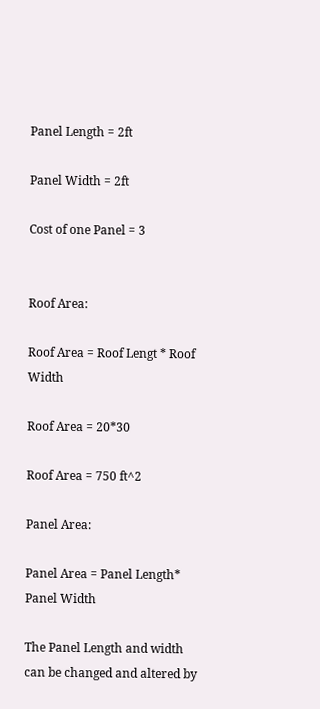Panel Length = 2ft

Panel Width = 2ft

Cost of one Panel = 3


Roof Area:

Roof Area = Roof Lengt * Roof Width

Roof Area = 20*30

Roof Area = 750 ft^2

Panel Area:

Panel Area = Panel Length* Panel Width

The Panel Length and width can be changed and altered by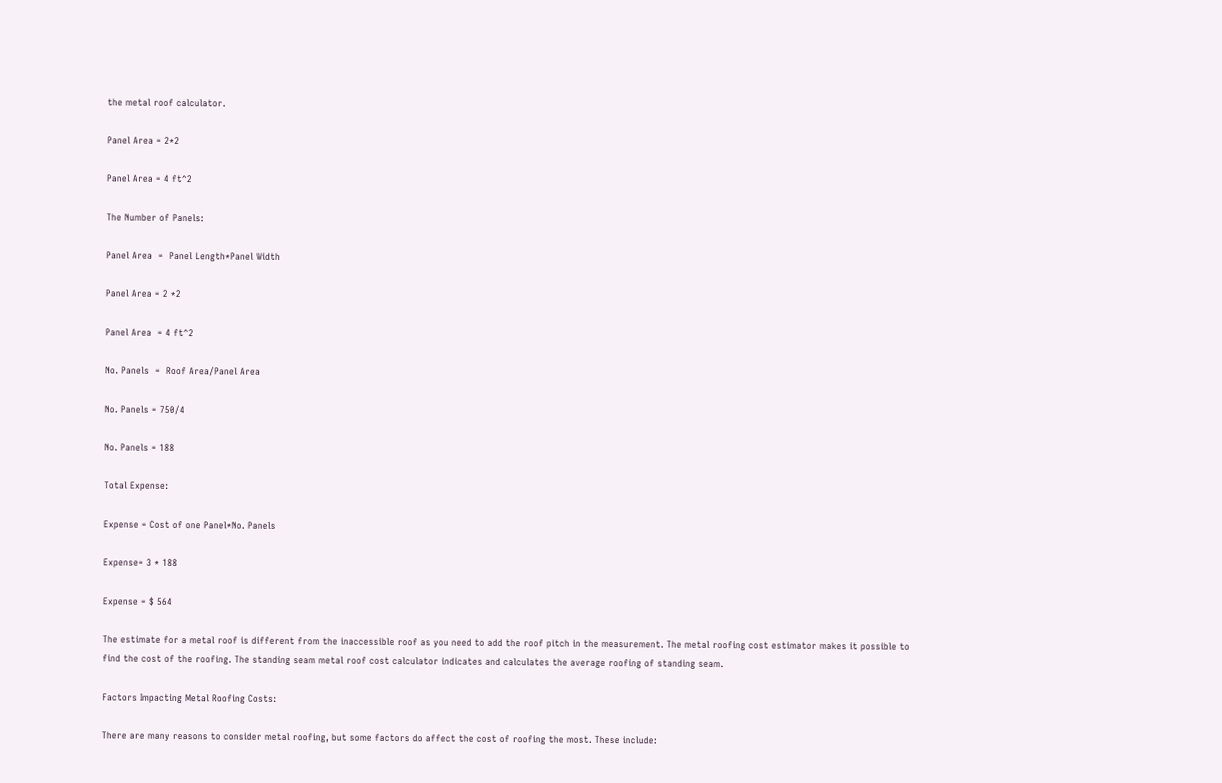the metal roof calculator.

Panel Area = 2*2

Panel Area = 4 ft^2

The Number of Panels:

Panel Area  =  Panel Length*Panel Width

Panel Area = 2 *2

Panel Area  = 4 ft^2

No. Panels  =  Roof Area/Panel Area

No. Panels = 750/4

No. Panels = 188

Total Expense:

Expense = Cost of one Panel*No. Panels

Expense= 3 * 188

Expense = $ 564

The estimate for a metal roof is different from the inaccessible roof as you need to add the roof pitch in the measurement. The metal roofing cost estimator makes it possible to find the cost of the roofing. The standing seam metal roof cost calculator indicates and calculates the average roofing of standing seam.

Factors Impacting Metal Roofing Costs:

There are many reasons to consider metal roofing, but some factors do affect the cost of roofing the most. These include: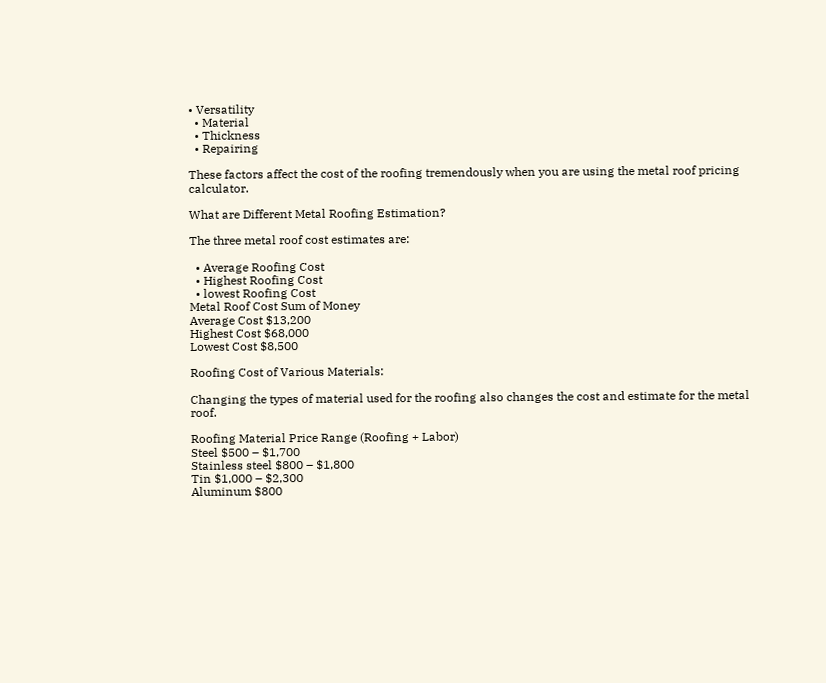• Versatility
  • Material
  • Thickness
  • Repairing

These factors affect the cost of the roofing tremendously when you are using the metal roof pricing calculator.

What are Different Metal Roofing Estimation?

The three metal roof cost estimates are:

  • Average Roofing Cost
  • Highest Roofing Cost
  • lowest Roofing Cost
Metal Roof Cost Sum of Money
Average Cost $13,200
Highest Cost $68,000
Lowest Cost $8,500

Roofing Cost of Various Materials:

Changing the types of material used for the roofing also changes the cost and estimate for the metal roof.

Roofing Material Price Range (Roofing + Labor)
Steel $500 – $1,700
Stainless steel $800 – $1,800
Tin $1,000 – $2,300
Aluminum $800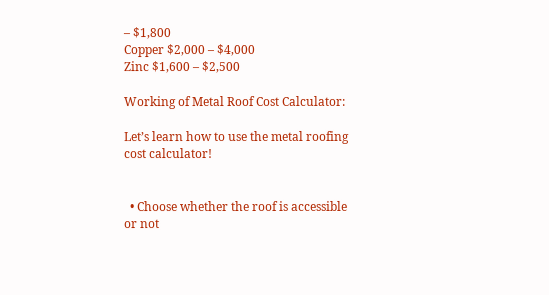– $1,800
Copper $2,000 – $4,000
Zinc $1,600 – $2,500

Working of Metal Roof Cost Calculator:

Let’s learn how to use the metal roofing cost calculator!


  • Choose whether the roof is accessible or not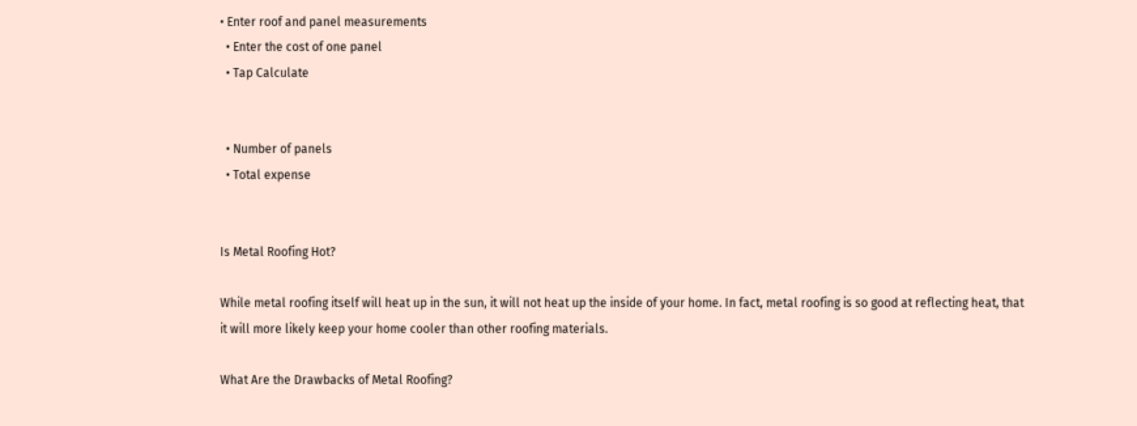• Enter roof and panel measurements
  • Enter the cost of one panel
  • Tap Calculate


  • Number of panels
  • Total expense


Is Metal Roofing Hot?

While metal roofing itself will heat up in the sun, it will not heat up the inside of your home. In fact, metal roofing is so good at reflecting heat, that it will more likely keep your home cooler than other roofing materials.

What Are the Drawbacks of Metal Roofing?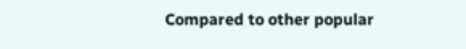Compared to other popular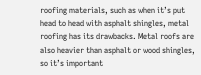roofing materials, such as when it’s put head to head with asphalt shingles, metal roofing has its drawbacks. Metal roofs are also heavier than asphalt or wood shingles, so it’s important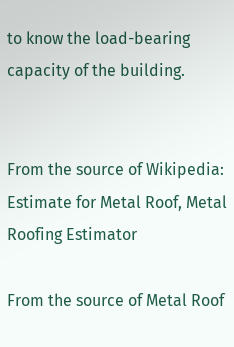to know the load-bearing capacity of the building.


From the source of Wikipedia: Estimate for Metal Roof, Metal Roofing Estimator

From the source of Metal Roof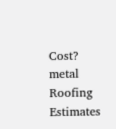Cost? metal Roofing Estimates